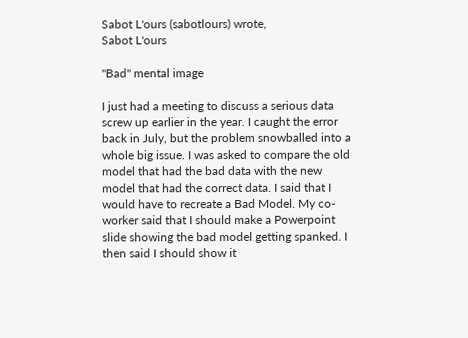Sabot L'ours (sabotlours) wrote,
Sabot L'ours

"Bad" mental image

I just had a meeting to discuss a serious data screw up earlier in the year. I caught the error back in July, but the problem snowballed into a whole big issue. I was asked to compare the old model that had the bad data with the new model that had the correct data. I said that I would have to recreate a Bad Model. My co-worker said that I should make a Powerpoint slide showing the bad model getting spanked. I then said I should show it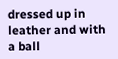dressed up in leather and with a ball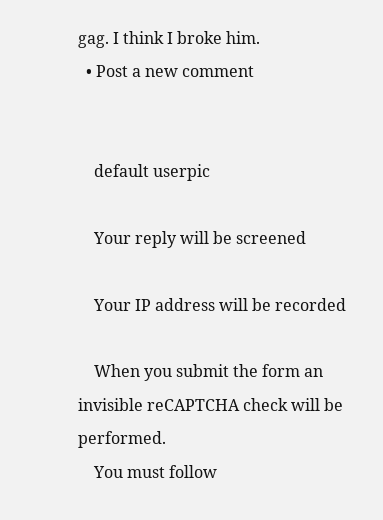gag. I think I broke him.
  • Post a new comment


    default userpic

    Your reply will be screened

    Your IP address will be recorded

    When you submit the form an invisible reCAPTCHA check will be performed.
    You must follow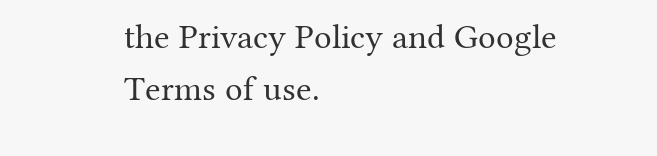the Privacy Policy and Google Terms of use.